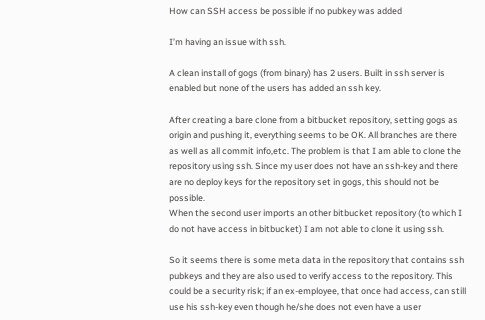How can SSH access be possible if no pubkey was added

I’m having an issue with ssh.

A clean install of gogs (from binary) has 2 users. Built in ssh server is enabled but none of the users has added an ssh key.

After creating a bare clone from a bitbucket repository, setting gogs as origin and pushing it, everything seems to be OK. All branches are there as well as all commit info,etc. The problem is that I am able to clone the repository using ssh. Since my user does not have an ssh-key and there are no deploy keys for the repository set in gogs, this should not be possible.
When the second user imports an other bitbucket repository (to which I do not have access in bitbucket) I am not able to clone it using ssh.

So it seems there is some meta data in the repository that contains ssh pubkeys and they are also used to verify access to the repository. This could be a security risk; if an ex-employee, that once had access, can still use his ssh-key even though he/she does not even have a user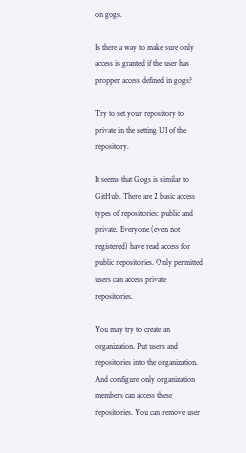on gogs.

Is there a way to make sure only access is granted if the user has propper access defined in gogs?

Try to set your repository to private in the setting UI of the repository.

It seems that Gogs is similar to GitHub. There are 2 basic access types of repositories: public and private. Everyone (even not registered) have read access for public repositories. Only permitted users can access private repositories.

You may try to create an organization. Put users and repositories into the organization. And configure only organization members can access these repositories. You can remove user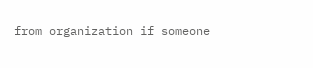from organization if someone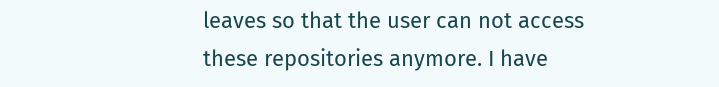leaves so that the user can not access these repositories anymore. I have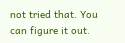not tried that. You can figure it out.